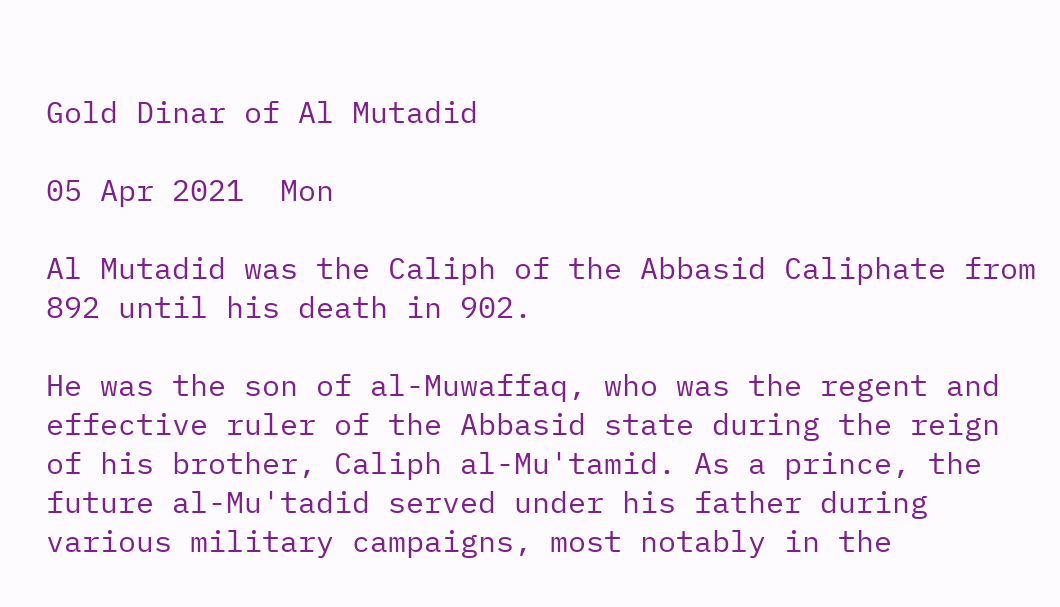Gold Dinar of Al Mutadid

05 Apr 2021  Mon

Al Mutadid was the Caliph of the Abbasid Caliphate from 892 until his death in 902.

He was the son of al-Muwaffaq, who was the regent and effective ruler of the Abbasid state during the reign of his brother, Caliph al-Mu'tamid. As a prince, the future al-Mu'tadid served under his father during various military campaigns, most notably in the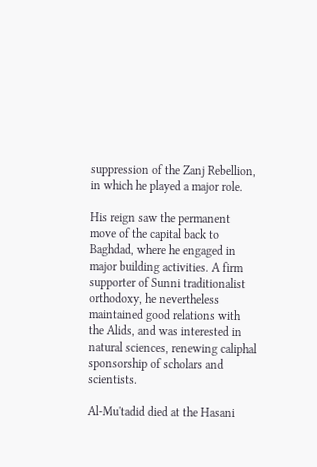suppression of the Zanj Rebellion, in which he played a major role.

His reign saw the permanent move of the capital back to Baghdad, where he engaged in major building activities. A firm supporter of Sunni traditionalist orthodoxy, he nevertheless maintained good relations with the Alids, and was interested in natural sciences, renewing caliphal sponsorship of scholars and scientists.

Al-Mu'tadid died at the Hasani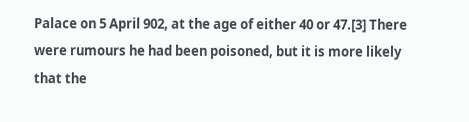Palace on 5 April 902, at the age of either 40 or 47.[3] There were rumours he had been poisoned, but it is more likely that the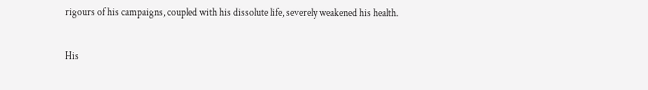rigours of his campaigns, coupled with his dissolute life, severely weakened his health.

His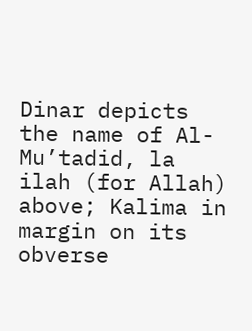Dinar depicts the name of Al-Mu’tadid, la ilah (for Allah) above; Kalima in margin on its obverse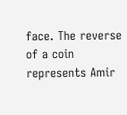face. The reverse of a coin represents Amir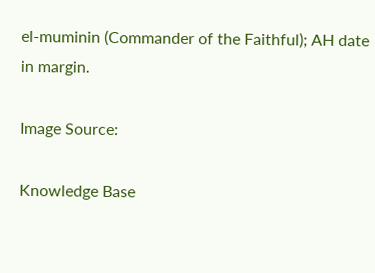el-muminin (Commander of the Faithful); AH date in margin.

Image Source:

Knowledge Base